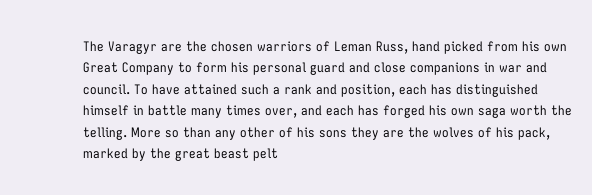The Varagyr are the chosen warriors of Leman Russ, hand picked from his own Great Company to form his personal guard and close companions in war and council. To have attained such a rank and position, each has distinguished himself in battle many times over, and each has forged his own saga worth the telling. More so than any other of his sons they are the wolves of his pack, marked by the great beast pelt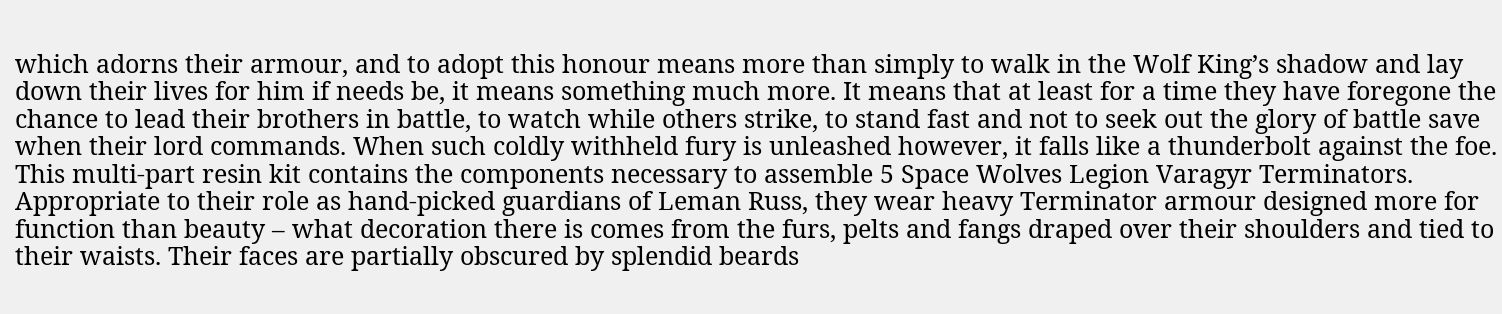which adorns their armour, and to adopt this honour means more than simply to walk in the Wolf King’s shadow and lay down their lives for him if needs be, it means something much more. It means that at least for a time they have foregone the chance to lead their brothers in battle, to watch while others strike, to stand fast and not to seek out the glory of battle save when their lord commands. When such coldly withheld fury is unleashed however, it falls like a thunderbolt against the foe. This multi-part resin kit contains the components necessary to assemble 5 Space Wolves Legion Varagyr Terminators. Appropriate to their role as hand-picked guardians of Leman Russ, they wear heavy Terminator armour designed more for function than beauty – what decoration there is comes from the furs, pelts and fangs draped over their shoulders and tied to their waists. Their faces are partially obscured by splendid beards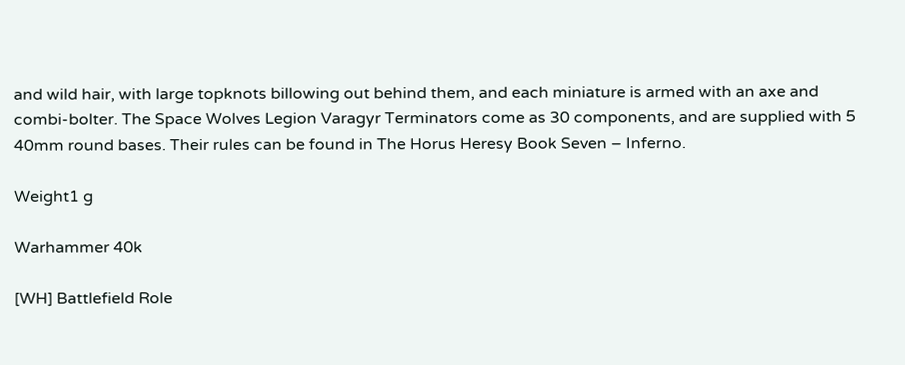and wild hair, with large topknots billowing out behind them, and each miniature is armed with an axe and combi-bolter. The Space Wolves Legion Varagyr Terminators come as 30 components, and are supplied with 5 40mm round bases. Their rules can be found in The Horus Heresy Book Seven – Inferno.

Weight1 g

Warhammer 40k

[WH] Battlefield Role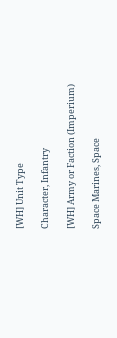[WH] Unit Type

Character, Infantry

[WH] Army or Faction (Imperium)

Space Marines, Space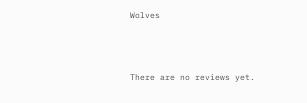Wolves




There are no reviews yet.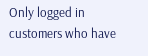Only logged in customers who have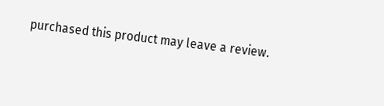purchased this product may leave a review.